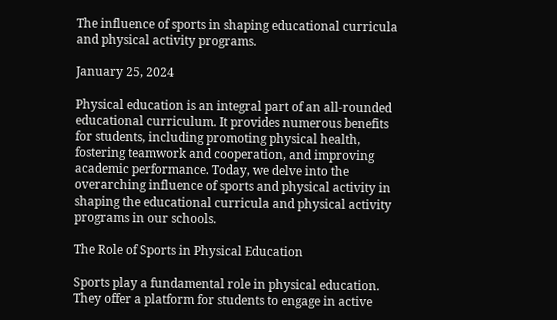The influence of sports in shaping educational curricula and physical activity programs.

January 25, 2024

Physical education is an integral part of an all-rounded educational curriculum. It provides numerous benefits for students, including promoting physical health, fostering teamwork and cooperation, and improving academic performance. Today, we delve into the overarching influence of sports and physical activity in shaping the educational curricula and physical activity programs in our schools.

The Role of Sports in Physical Education

Sports play a fundamental role in physical education. They offer a platform for students to engage in active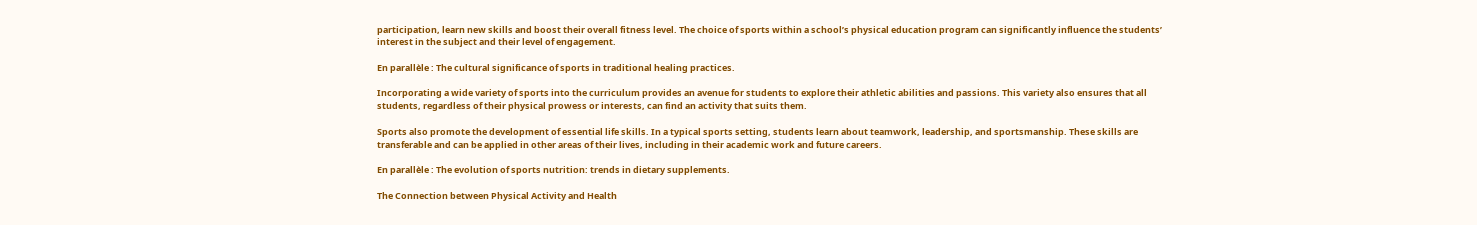participation, learn new skills and boost their overall fitness level. The choice of sports within a school’s physical education program can significantly influence the students’ interest in the subject and their level of engagement.

En parallèle : The cultural significance of sports in traditional healing practices.

Incorporating a wide variety of sports into the curriculum provides an avenue for students to explore their athletic abilities and passions. This variety also ensures that all students, regardless of their physical prowess or interests, can find an activity that suits them.

Sports also promote the development of essential life skills. In a typical sports setting, students learn about teamwork, leadership, and sportsmanship. These skills are transferable and can be applied in other areas of their lives, including in their academic work and future careers.

En parallèle : The evolution of sports nutrition: trends in dietary supplements.

The Connection between Physical Activity and Health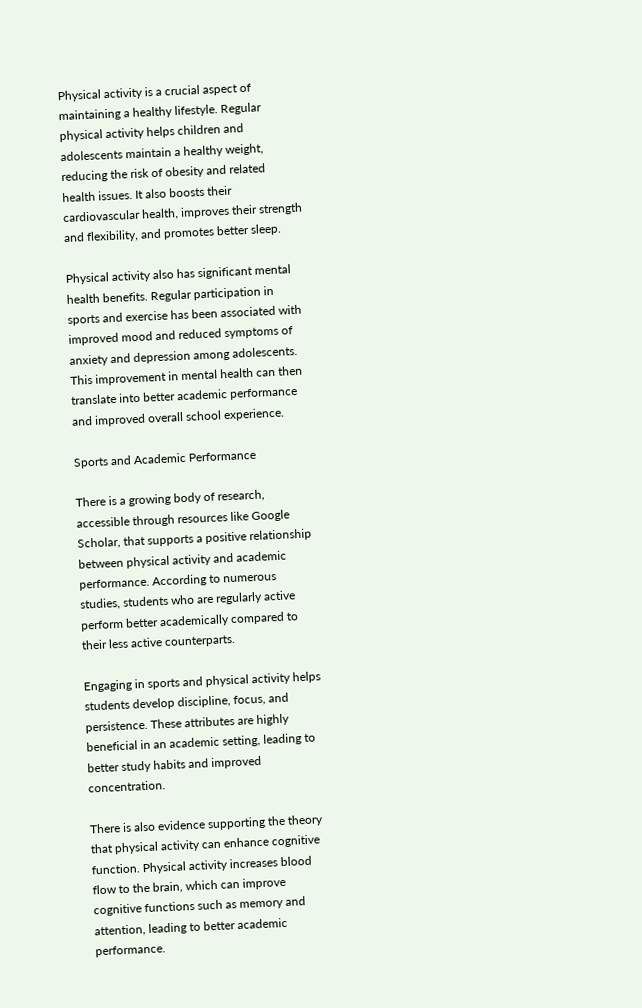Physical activity is a crucial aspect of maintaining a healthy lifestyle. Regular physical activity helps children and adolescents maintain a healthy weight, reducing the risk of obesity and related health issues. It also boosts their cardiovascular health, improves their strength and flexibility, and promotes better sleep.

Physical activity also has significant mental health benefits. Regular participation in sports and exercise has been associated with improved mood and reduced symptoms of anxiety and depression among adolescents. This improvement in mental health can then translate into better academic performance and improved overall school experience.

Sports and Academic Performance

There is a growing body of research, accessible through resources like Google Scholar, that supports a positive relationship between physical activity and academic performance. According to numerous studies, students who are regularly active perform better academically compared to their less active counterparts.

Engaging in sports and physical activity helps students develop discipline, focus, and persistence. These attributes are highly beneficial in an academic setting, leading to better study habits and improved concentration.

There is also evidence supporting the theory that physical activity can enhance cognitive function. Physical activity increases blood flow to the brain, which can improve cognitive functions such as memory and attention, leading to better academic performance.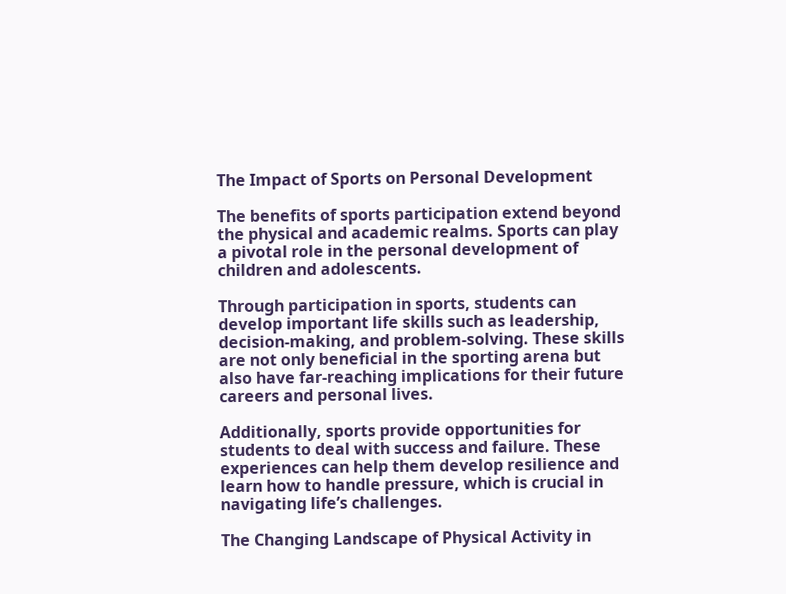The Impact of Sports on Personal Development

The benefits of sports participation extend beyond the physical and academic realms. Sports can play a pivotal role in the personal development of children and adolescents.

Through participation in sports, students can develop important life skills such as leadership, decision-making, and problem-solving. These skills are not only beneficial in the sporting arena but also have far-reaching implications for their future careers and personal lives.

Additionally, sports provide opportunities for students to deal with success and failure. These experiences can help them develop resilience and learn how to handle pressure, which is crucial in navigating life’s challenges.

The Changing Landscape of Physical Activity in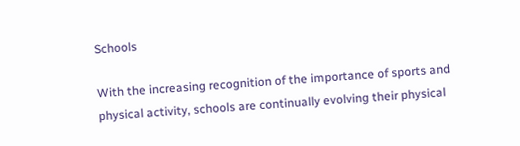Schools

With the increasing recognition of the importance of sports and physical activity, schools are continually evolving their physical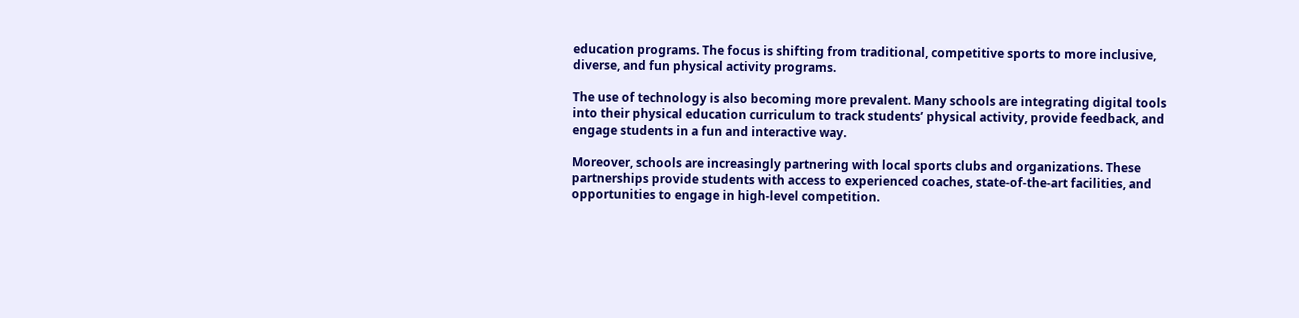education programs. The focus is shifting from traditional, competitive sports to more inclusive, diverse, and fun physical activity programs.

The use of technology is also becoming more prevalent. Many schools are integrating digital tools into their physical education curriculum to track students’ physical activity, provide feedback, and engage students in a fun and interactive way.

Moreover, schools are increasingly partnering with local sports clubs and organizations. These partnerships provide students with access to experienced coaches, state-of-the-art facilities, and opportunities to engage in high-level competition.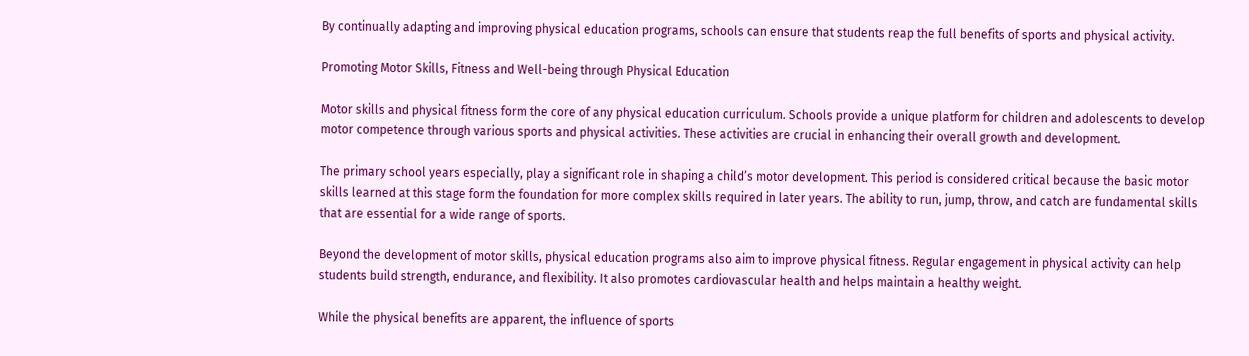By continually adapting and improving physical education programs, schools can ensure that students reap the full benefits of sports and physical activity.

Promoting Motor Skills, Fitness and Well-being through Physical Education

Motor skills and physical fitness form the core of any physical education curriculum. Schools provide a unique platform for children and adolescents to develop motor competence through various sports and physical activities. These activities are crucial in enhancing their overall growth and development.

The primary school years especially, play a significant role in shaping a child’s motor development. This period is considered critical because the basic motor skills learned at this stage form the foundation for more complex skills required in later years. The ability to run, jump, throw, and catch are fundamental skills that are essential for a wide range of sports.

Beyond the development of motor skills, physical education programs also aim to improve physical fitness. Regular engagement in physical activity can help students build strength, endurance, and flexibility. It also promotes cardiovascular health and helps maintain a healthy weight.

While the physical benefits are apparent, the influence of sports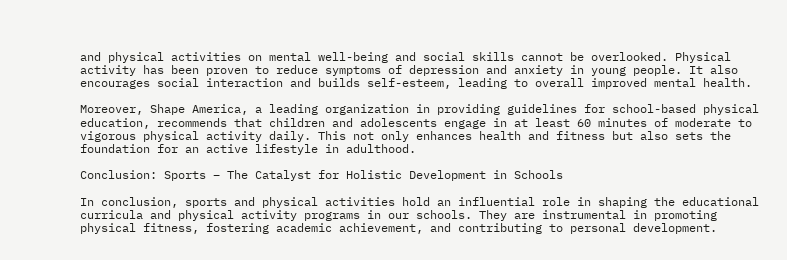and physical activities on mental well-being and social skills cannot be overlooked. Physical activity has been proven to reduce symptoms of depression and anxiety in young people. It also encourages social interaction and builds self-esteem, leading to overall improved mental health.

Moreover, Shape America, a leading organization in providing guidelines for school-based physical education, recommends that children and adolescents engage in at least 60 minutes of moderate to vigorous physical activity daily. This not only enhances health and fitness but also sets the foundation for an active lifestyle in adulthood.

Conclusion: Sports – The Catalyst for Holistic Development in Schools

In conclusion, sports and physical activities hold an influential role in shaping the educational curricula and physical activity programs in our schools. They are instrumental in promoting physical fitness, fostering academic achievement, and contributing to personal development.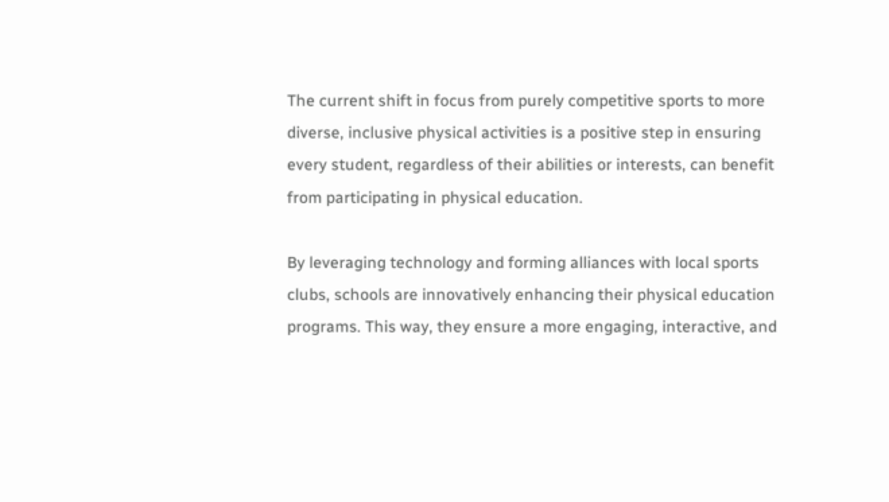The current shift in focus from purely competitive sports to more diverse, inclusive physical activities is a positive step in ensuring every student, regardless of their abilities or interests, can benefit from participating in physical education.

By leveraging technology and forming alliances with local sports clubs, schools are innovatively enhancing their physical education programs. This way, they ensure a more engaging, interactive, and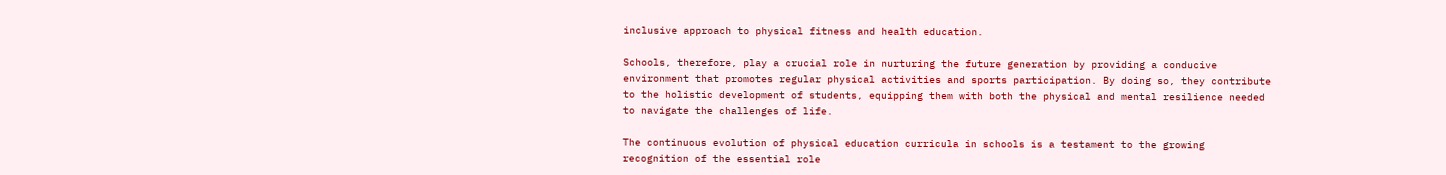inclusive approach to physical fitness and health education.

Schools, therefore, play a crucial role in nurturing the future generation by providing a conducive environment that promotes regular physical activities and sports participation. By doing so, they contribute to the holistic development of students, equipping them with both the physical and mental resilience needed to navigate the challenges of life.

The continuous evolution of physical education curricula in schools is a testament to the growing recognition of the essential role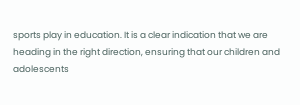sports play in education. It is a clear indication that we are heading in the right direction, ensuring that our children and adolescents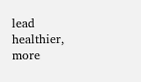lead healthier, more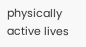physically active lives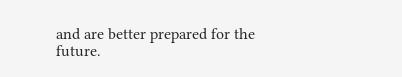and are better prepared for the future.